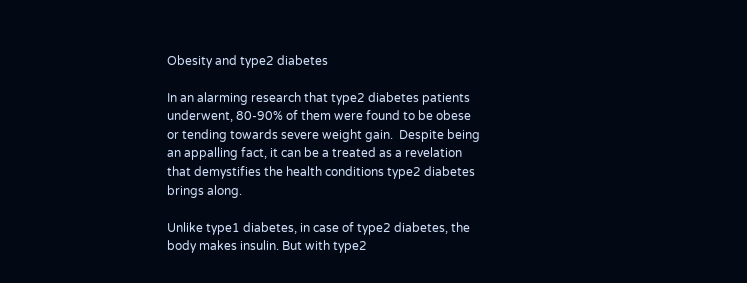Obesity and type2 diabetes

In an alarming research that type2 diabetes patients underwent, 80-90% of them were found to be obese or tending towards severe weight gain.  Despite being an appalling fact, it can be a treated as a revelation that demystifies the health conditions type2 diabetes brings along.

Unlike type1 diabetes, in case of type2 diabetes, the body makes insulin. But with type2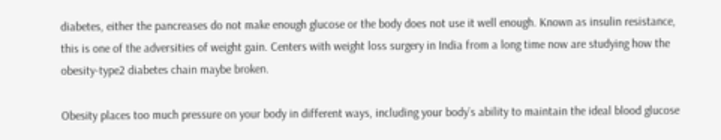diabetes, either the pancreases do not make enough glucose or the body does not use it well enough. Known as insulin resistance, this is one of the adversities of weight gain. Centers with weight loss surgery in India from a long time now are studying how the obesity-type2 diabetes chain maybe broken.

Obesity places too much pressure on your body in different ways, including your body’s ability to maintain the ideal blood glucose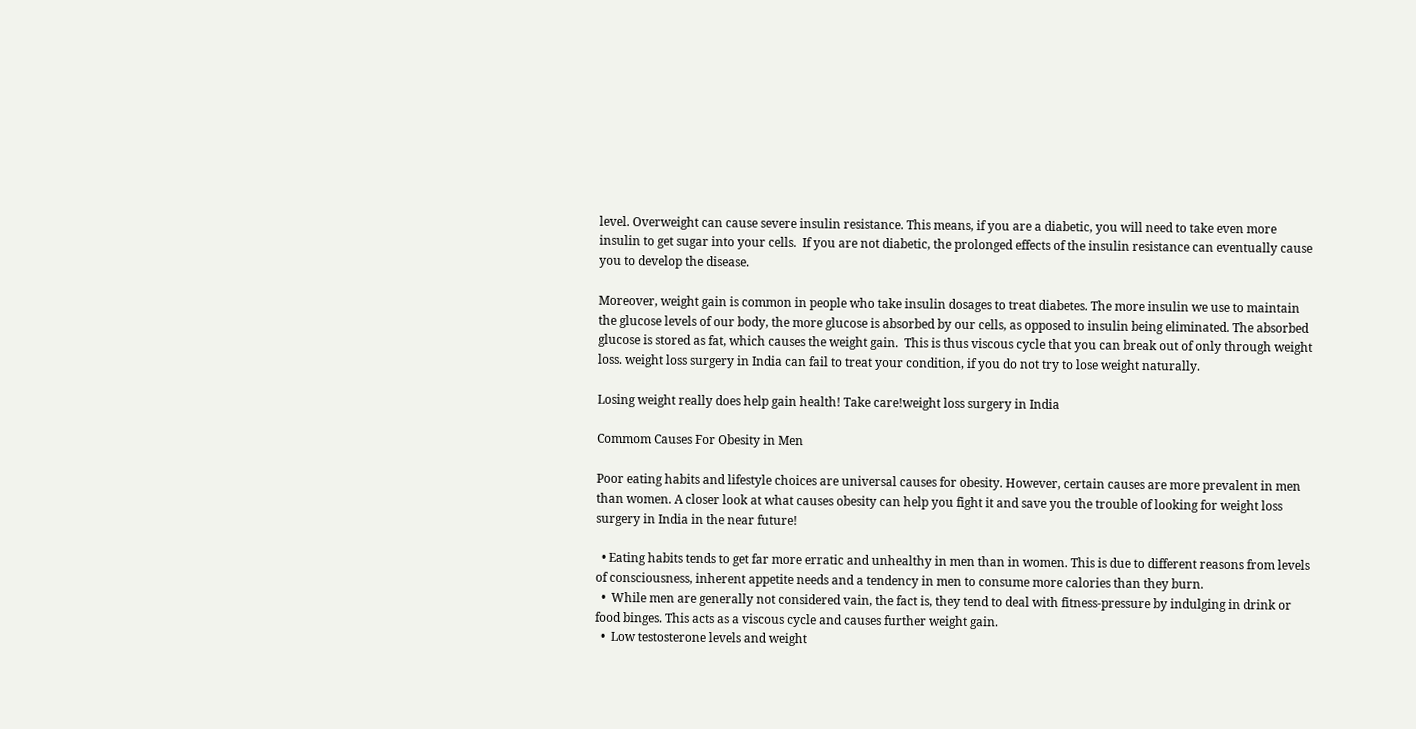level. Overweight can cause severe insulin resistance. This means, if you are a diabetic, you will need to take even more insulin to get sugar into your cells.  If you are not diabetic, the prolonged effects of the insulin resistance can eventually cause you to develop the disease.

Moreover, weight gain is common in people who take insulin dosages to treat diabetes. The more insulin we use to maintain the glucose levels of our body, the more glucose is absorbed by our cells, as opposed to insulin being eliminated. The absorbed glucose is stored as fat, which causes the weight gain.  This is thus viscous cycle that you can break out of only through weight loss. weight loss surgery in India can fail to treat your condition, if you do not try to lose weight naturally.

Losing weight really does help gain health! Take care!weight loss surgery in India

Commom Causes For Obesity in Men

Poor eating habits and lifestyle choices are universal causes for obesity. However, certain causes are more prevalent in men than women. A closer look at what causes obesity can help you fight it and save you the trouble of looking for weight loss surgery in India in the near future!

  • Eating habits tends to get far more erratic and unhealthy in men than in women. This is due to different reasons from levels of consciousness, inherent appetite needs and a tendency in men to consume more calories than they burn.
  •  While men are generally not considered vain, the fact is, they tend to deal with fitness-pressure by indulging in drink or food binges. This acts as a viscous cycle and causes further weight gain.
  •  Low testosterone levels and weight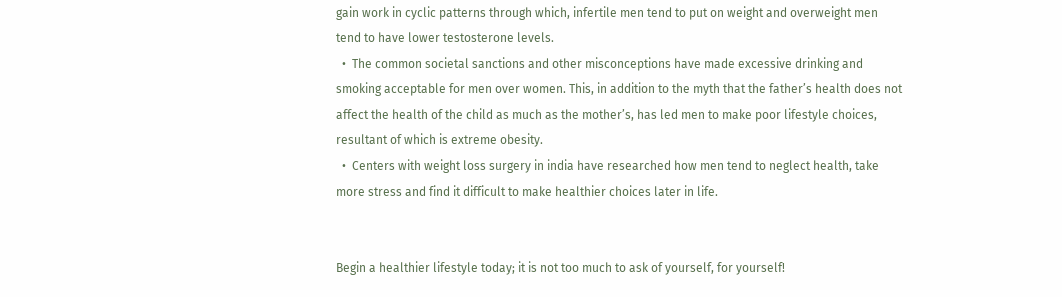gain work in cyclic patterns through which, infertile men tend to put on weight and overweight men tend to have lower testosterone levels.
  •  The common societal sanctions and other misconceptions have made excessive drinking and smoking acceptable for men over women. This, in addition to the myth that the father’s health does not affect the health of the child as much as the mother’s, has led men to make poor lifestyle choices, resultant of which is extreme obesity.
  •  Centers with weight loss surgery in india have researched how men tend to neglect health, take more stress and find it difficult to make healthier choices later in life.


Begin a healthier lifestyle today; it is not too much to ask of yourself, for yourself!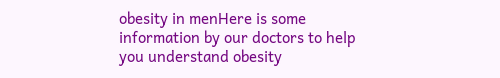obesity in menHere is some information by our doctors to help you understand obesity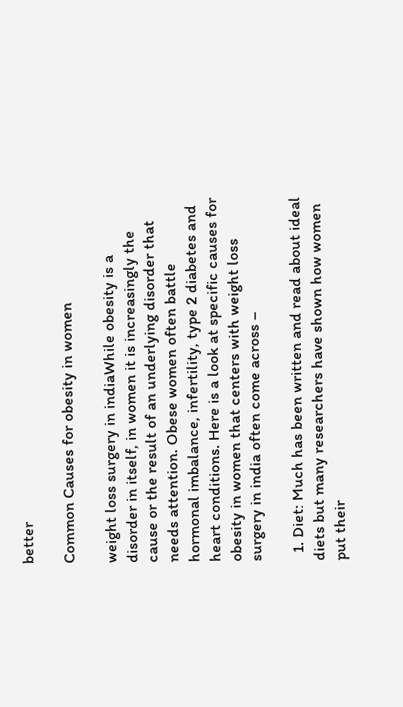better

Common Causes for obesity in women

weight loss surgery in indiaWhile obesity is a disorder in itself, in women it is increasingly the cause or the result of an underlying disorder that needs attention. Obese women often battle hormonal imbalance, infertility, type 2 diabetes and heart conditions. Here is a look at specific causes for obesity in women that centers with weight loss surgery in india often come across –

  1. Diet: Much has been written and read about ideal diets but many researchers have shown how women put their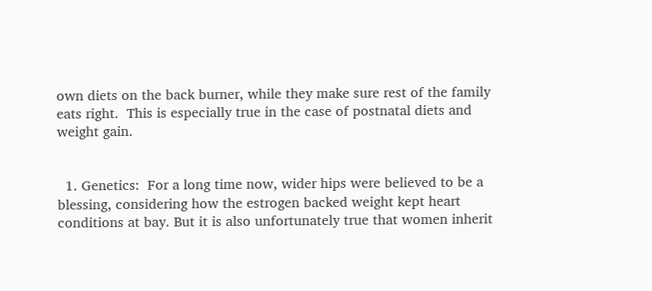own diets on the back burner, while they make sure rest of the family eats right.  This is especially true in the case of postnatal diets and weight gain.


  1. Genetics:  For a long time now, wider hips were believed to be a blessing, considering how the estrogen backed weight kept heart conditions at bay. But it is also unfortunately true that women inherit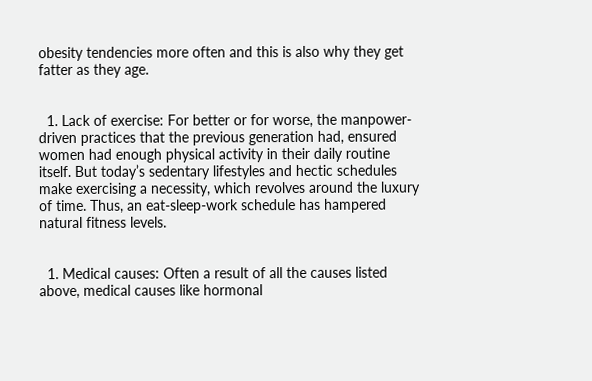obesity tendencies more often and this is also why they get fatter as they age.


  1. Lack of exercise: For better or for worse, the manpower-driven practices that the previous generation had, ensured women had enough physical activity in their daily routine itself. But today’s sedentary lifestyles and hectic schedules make exercising a necessity, which revolves around the luxury of time. Thus, an eat-sleep-work schedule has hampered natural fitness levels.


  1. Medical causes: Often a result of all the causes listed above, medical causes like hormonal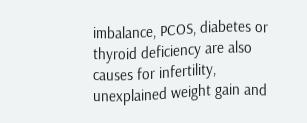imbalance, PCOS, diabetes or thyroid deficiency are also causes for infertility, unexplained weight gain and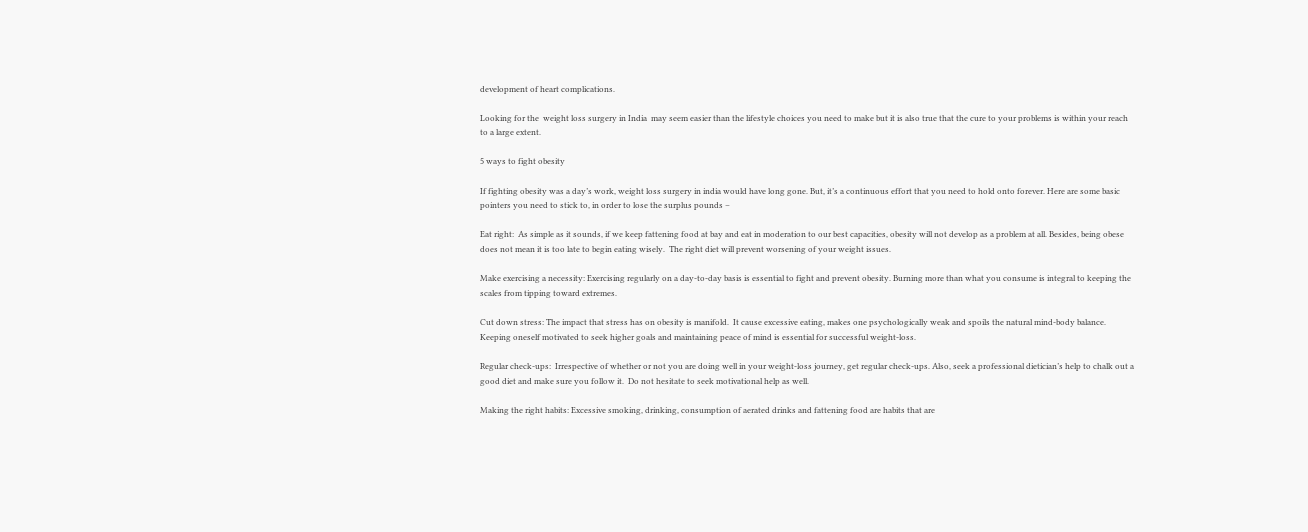development of heart complications.

Looking for the  weight loss surgery in India  may seem easier than the lifestyle choices you need to make but it is also true that the cure to your problems is within your reach to a large extent.

5 ways to fight obesity

If fighting obesity was a day’s work, weight loss surgery in india would have long gone. But, it’s a continuous effort that you need to hold onto forever. Here are some basic pointers you need to stick to, in order to lose the surplus pounds –

Eat right:  As simple as it sounds, if we keep fattening food at bay and eat in moderation to our best capacities, obesity will not develop as a problem at all. Besides, being obese does not mean it is too late to begin eating wisely.  The right diet will prevent worsening of your weight issues.

Make exercising a necessity: Exercising regularly on a day-to-day basis is essential to fight and prevent obesity. Burning more than what you consume is integral to keeping the scales from tipping toward extremes.

Cut down stress: The impact that stress has on obesity is manifold.  It cause excessive eating, makes one psychologically weak and spoils the natural mind-body balance. Keeping oneself motivated to seek higher goals and maintaining peace of mind is essential for successful weight-loss.

Regular check-ups:  Irrespective of whether or not you are doing well in your weight-loss journey, get regular check-ups. Also, seek a professional dietician’s help to chalk out a good diet and make sure you follow it.  Do not hesitate to seek motivational help as well.

Making the right habits: Excessive smoking, drinking, consumption of aerated drinks and fattening food are habits that are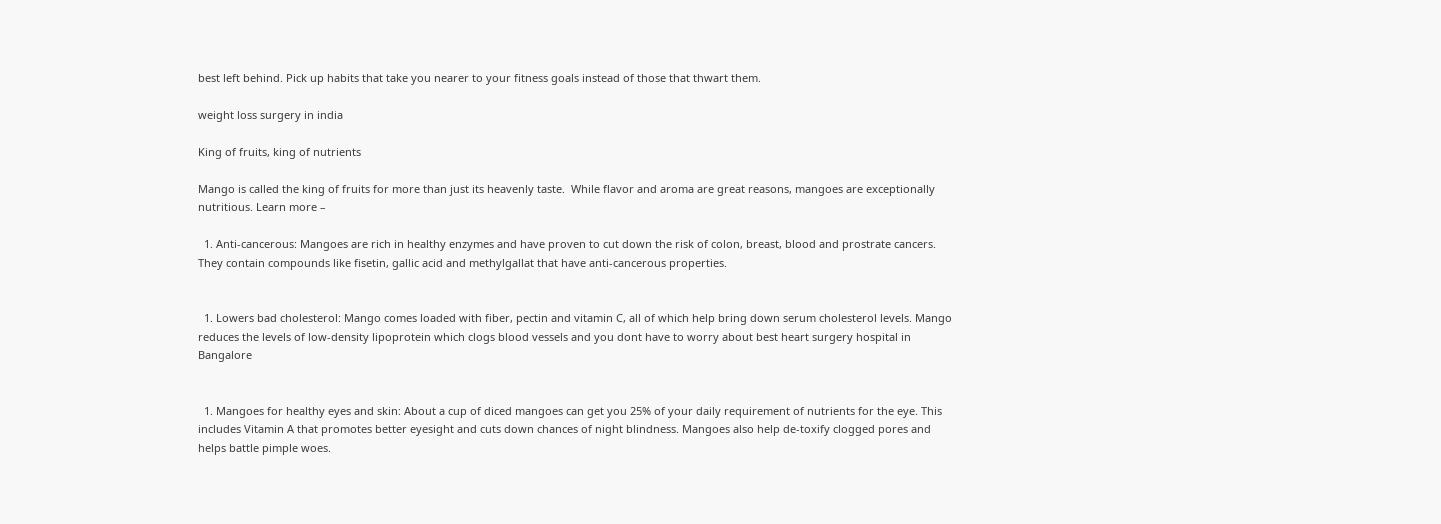best left behind. Pick up habits that take you nearer to your fitness goals instead of those that thwart them.

weight loss surgery in india

King of fruits, king of nutrients

Mango is called the king of fruits for more than just its heavenly taste.  While flavor and aroma are great reasons, mangoes are exceptionally nutritious. Learn more –

  1. Anti-cancerous: Mangoes are rich in healthy enzymes and have proven to cut down the risk of colon, breast, blood and prostrate cancers. They contain compounds like fisetin, gallic acid and methylgallat that have anti-cancerous properties.


  1. Lowers bad cholesterol: Mango comes loaded with fiber, pectin and vitamin C, all of which help bring down serum cholesterol levels. Mango reduces the levels of low-density lipoprotein which clogs blood vessels and you dont have to worry about best heart surgery hospital in Bangalore


  1. Mangoes for healthy eyes and skin: About a cup of diced mangoes can get you 25% of your daily requirement of nutrients for the eye. This includes Vitamin A that promotes better eyesight and cuts down chances of night blindness. Mangoes also help de-toxify clogged pores and helps battle pimple woes.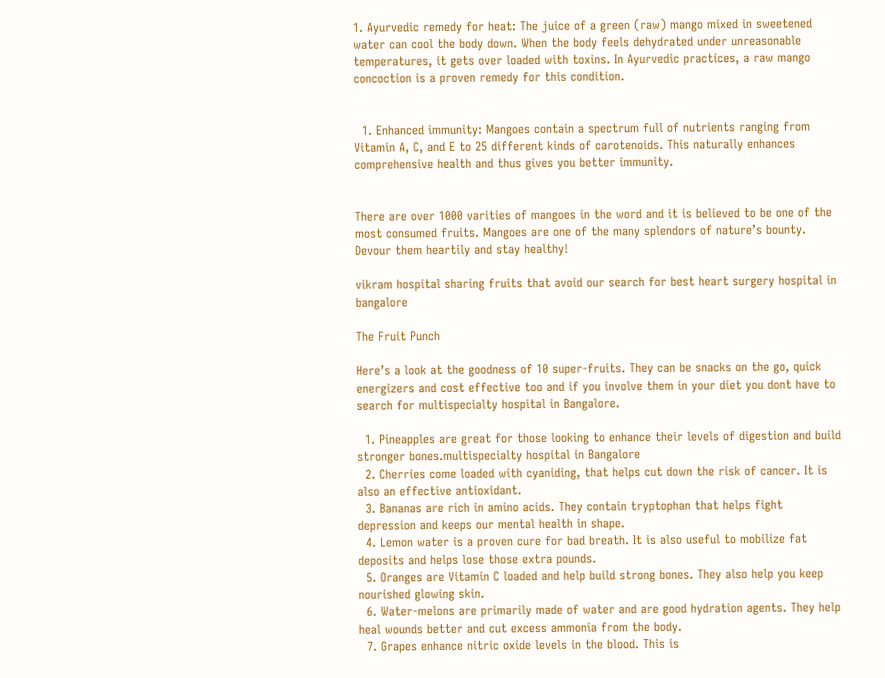1. Ayurvedic remedy for heat: The juice of a green (raw) mango mixed in sweetened water can cool the body down. When the body feels dehydrated under unreasonable temperatures, it gets over loaded with toxins. In Ayurvedic practices, a raw mango concoction is a proven remedy for this condition.


  1. Enhanced immunity: Mangoes contain a spectrum full of nutrients ranging from Vitamin A, C, and E to 25 different kinds of carotenoids. This naturally enhances comprehensive health and thus gives you better immunity.


There are over 1000 varities of mangoes in the word and it is believed to be one of the most consumed fruits. Mangoes are one of the many splendors of nature’s bounty. Devour them heartily and stay healthy!

vikram hospital sharing fruits that avoid our search for best heart surgery hospital in bangalore

The Fruit Punch

Here’s a look at the goodness of 10 super-fruits. They can be snacks on the go, quick energizers and cost effective too and if you involve them in your diet you dont have to search for multispecialty hospital in Bangalore.

  1. Pineapples are great for those looking to enhance their levels of digestion and build stronger bones.multispecialty hospital in Bangalore
  2. Cherries come loaded with cyaniding, that helps cut down the risk of cancer. It is also an effective antioxidant.
  3. Bananas are rich in amino acids. They contain tryptophan that helps fight depression and keeps our mental health in shape.
  4. Lemon water is a proven cure for bad breath. It is also useful to mobilize fat deposits and helps lose those extra pounds.
  5. Oranges are Vitamin C loaded and help build strong bones. They also help you keep nourished glowing skin.
  6. Water-melons are primarily made of water and are good hydration agents. They help heal wounds better and cut excess ammonia from the body.
  7. Grapes enhance nitric oxide levels in the blood. This is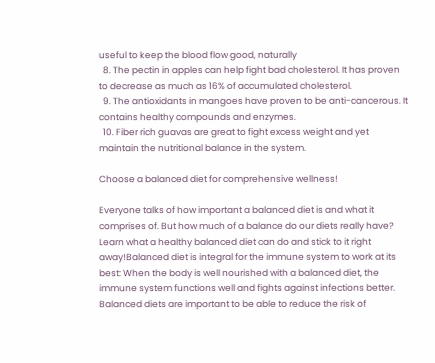useful to keep the blood flow good, naturally
  8. The pectin in apples can help fight bad cholesterol. It has proven to decrease as much as 16% of accumulated cholesterol.
  9. The antioxidants in mangoes have proven to be anti-cancerous. It contains healthy compounds and enzymes.
  10. Fiber rich guavas are great to fight excess weight and yet maintain the nutritional balance in the system.

Choose a balanced diet for comprehensive wellness!

Everyone talks of how important a balanced diet is and what it comprises of. But how much of a balance do our diets really have? Learn what a healthy balanced diet can do and stick to it right away!Balanced diet is integral for the immune system to work at its best: When the body is well nourished with a balanced diet, the immune system functions well and fights against infections better. Balanced diets are important to be able to reduce the risk of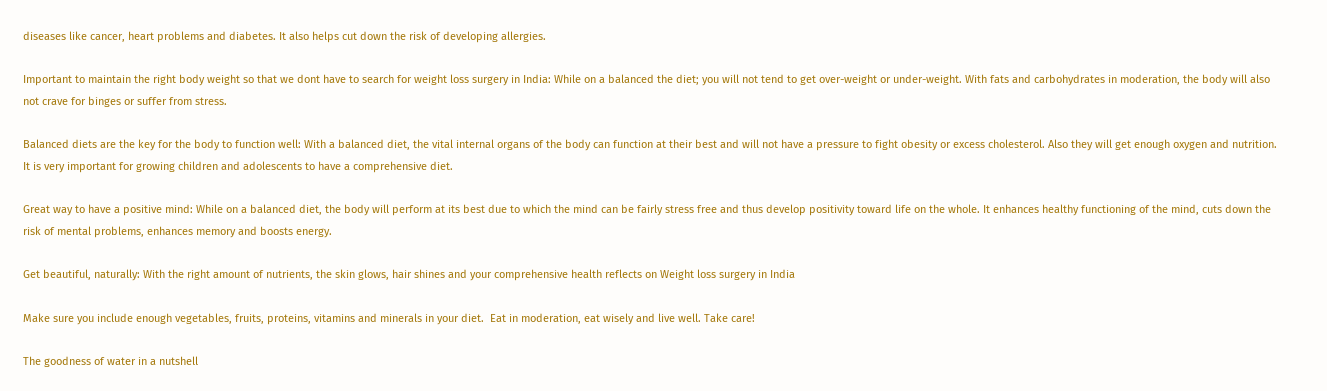diseases like cancer, heart problems and diabetes. It also helps cut down the risk of developing allergies.

Important to maintain the right body weight so that we dont have to search for weight loss surgery in India: While on a balanced the diet; you will not tend to get over-weight or under-weight. With fats and carbohydrates in moderation, the body will also not crave for binges or suffer from stress.

Balanced diets are the key for the body to function well: With a balanced diet, the vital internal organs of the body can function at their best and will not have a pressure to fight obesity or excess cholesterol. Also they will get enough oxygen and nutrition. It is very important for growing children and adolescents to have a comprehensive diet.

Great way to have a positive mind: While on a balanced diet, the body will perform at its best due to which the mind can be fairly stress free and thus develop positivity toward life on the whole. It enhances healthy functioning of the mind, cuts down the risk of mental problems, enhances memory and boosts energy.

Get beautiful, naturally: With the right amount of nutrients, the skin glows, hair shines and your comprehensive health reflects on Weight loss surgery in India

Make sure you include enough vegetables, fruits, proteins, vitamins and minerals in your diet.  Eat in moderation, eat wisely and live well. Take care!

The goodness of water in a nutshell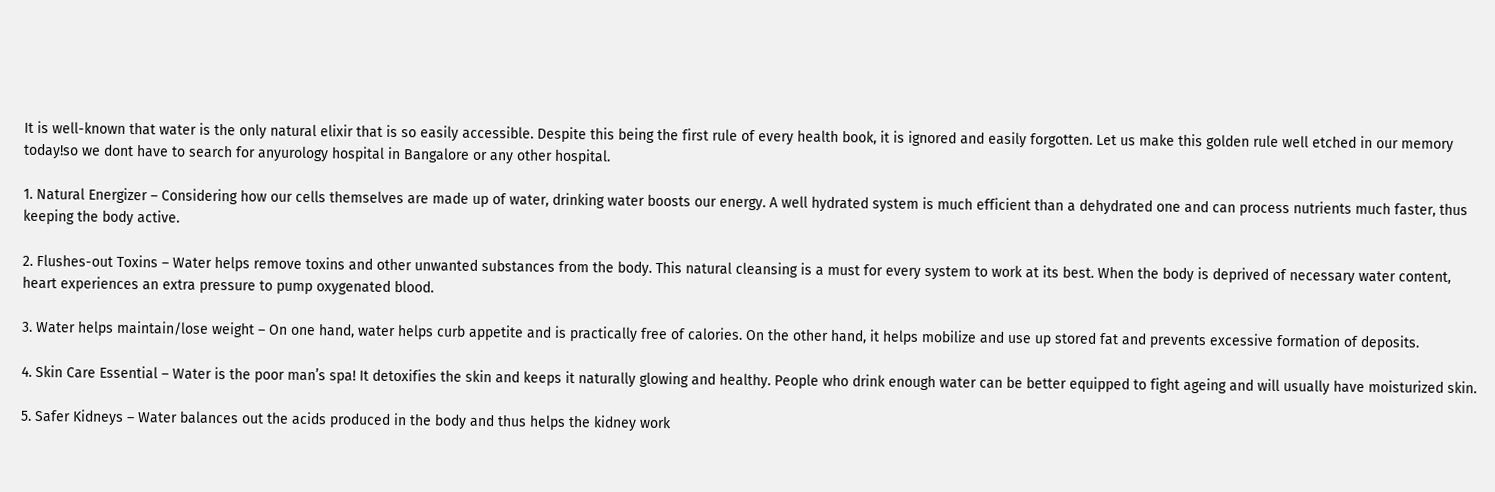It is well-known that water is the only natural elixir that is so easily accessible. Despite this being the first rule of every health book, it is ignored and easily forgotten. Let us make this golden rule well etched in our memory today!so we dont have to search for anyurology hospital in Bangalore or any other hospital.

1. Natural Energizer – Considering how our cells themselves are made up of water, drinking water boosts our energy. A well hydrated system is much efficient than a dehydrated one and can process nutrients much faster, thus keeping the body active.

2. Flushes-out Toxins – Water helps remove toxins and other unwanted substances from the body. This natural cleansing is a must for every system to work at its best. When the body is deprived of necessary water content, heart experiences an extra pressure to pump oxygenated blood.

3. Water helps maintain/lose weight – On one hand, water helps curb appetite and is practically free of calories. On the other hand, it helps mobilize and use up stored fat and prevents excessive formation of deposits.

4. Skin Care Essential – Water is the poor man’s spa! It detoxifies the skin and keeps it naturally glowing and healthy. People who drink enough water can be better equipped to fight ageing and will usually have moisturized skin.

5. Safer Kidneys – Water balances out the acids produced in the body and thus helps the kidney work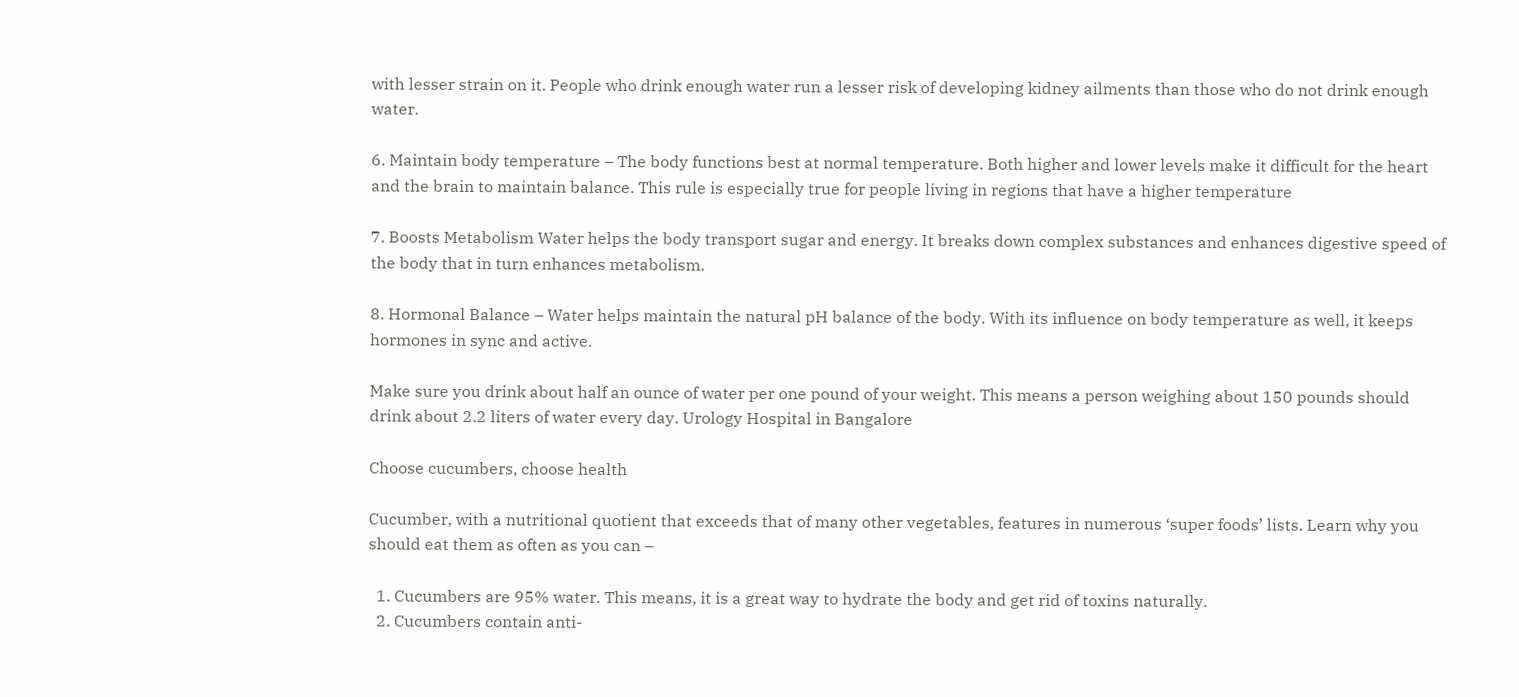with lesser strain on it. People who drink enough water run a lesser risk of developing kidney ailments than those who do not drink enough water.

6. Maintain body temperature – The body functions best at normal temperature. Both higher and lower levels make it difficult for the heart and the brain to maintain balance. This rule is especially true for people living in regions that have a higher temperature

7. Boosts Metabolism Water helps the body transport sugar and energy. It breaks down complex substances and enhances digestive speed of the body that in turn enhances metabolism.

8. Hormonal Balance – Water helps maintain the natural pH balance of the body. With its influence on body temperature as well, it keeps hormones in sync and active.

Make sure you drink about half an ounce of water per one pound of your weight. This means a person weighing about 150 pounds should drink about 2.2 liters of water every day. Urology Hospital in Bangalore

Choose cucumbers, choose health

Cucumber, with a nutritional quotient that exceeds that of many other vegetables, features in numerous ‘super foods’ lists. Learn why you should eat them as often as you can –

  1. Cucumbers are 95% water. This means, it is a great way to hydrate the body and get rid of toxins naturally.
  2. Cucumbers contain anti-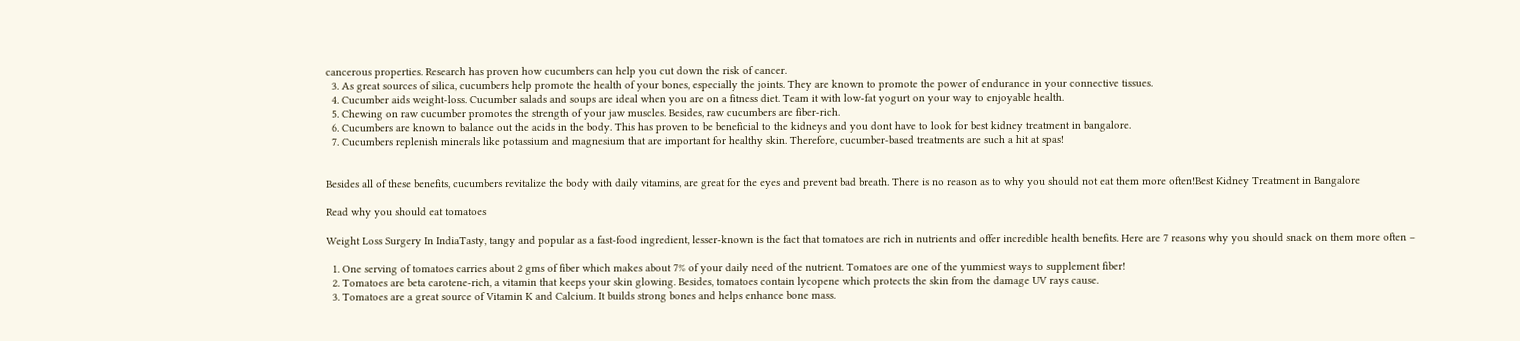cancerous properties. Research has proven how cucumbers can help you cut down the risk of cancer.
  3. As great sources of silica, cucumbers help promote the health of your bones, especially the joints. They are known to promote the power of endurance in your connective tissues.
  4. Cucumber aids weight-loss. Cucumber salads and soups are ideal when you are on a fitness diet. Team it with low-fat yogurt on your way to enjoyable health.
  5. Chewing on raw cucumber promotes the strength of your jaw muscles. Besides, raw cucumbers are fiber-rich.
  6. Cucumbers are known to balance out the acids in the body. This has proven to be beneficial to the kidneys and you dont have to look for best kidney treatment in bangalore.
  7. Cucumbers replenish minerals like potassium and magnesium that are important for healthy skin. Therefore, cucumber-based treatments are such a hit at spas!


Besides all of these benefits, cucumbers revitalize the body with daily vitamins, are great for the eyes and prevent bad breath. There is no reason as to why you should not eat them more often!Best Kidney Treatment in Bangalore

Read why you should eat tomatoes

Weight Loss Surgery In IndiaTasty, tangy and popular as a fast-food ingredient, lesser-known is the fact that tomatoes are rich in nutrients and offer incredible health benefits. Here are 7 reasons why you should snack on them more often –

  1. One serving of tomatoes carries about 2 gms of fiber which makes about 7% of your daily need of the nutrient. Tomatoes are one of the yummiest ways to supplement fiber!
  2. Tomatoes are beta carotene-rich, a vitamin that keeps your skin glowing. Besides, tomatoes contain lycopene which protects the skin from the damage UV rays cause.
  3. Tomatoes are a great source of Vitamin K and Calcium. It builds strong bones and helps enhance bone mass.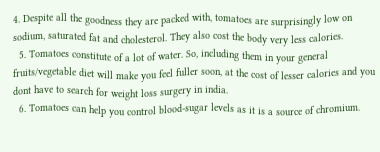4. Despite all the goodness they are packed with, tomatoes are surprisingly low on sodium, saturated fat and cholesterol. They also cost the body very less calories.
  5. Tomatoes constitute of a lot of water. So, including them in your general fruits/vegetable diet will make you feel fuller soon, at the cost of lesser calories and you dont have to search for weight loss surgery in india.
  6. Tomatoes can help you control blood-sugar levels as it is a source of chromium.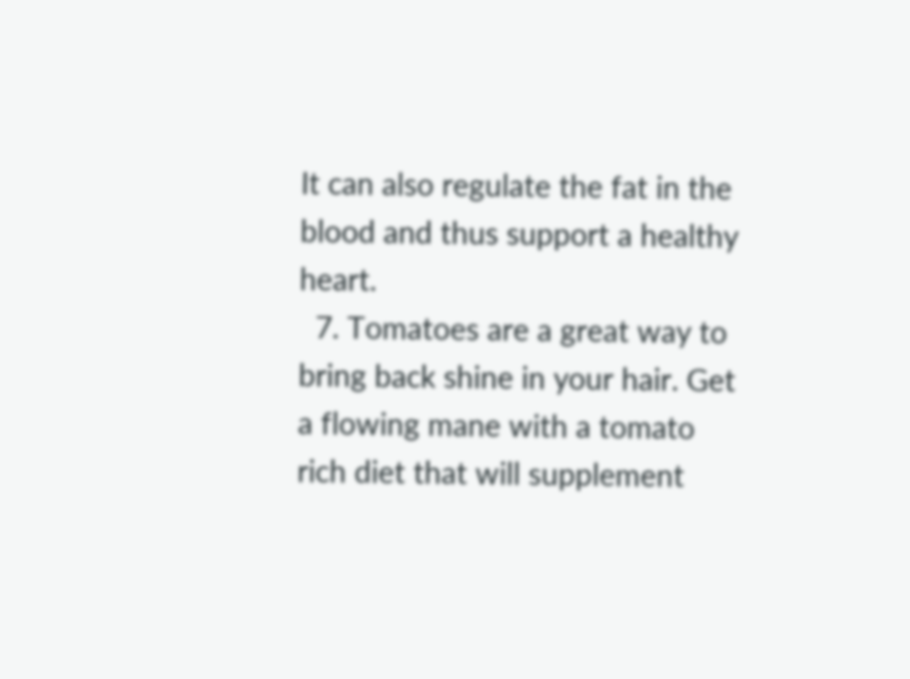It can also regulate the fat in the blood and thus support a healthy heart.
  7. Tomatoes are a great way to bring back shine in your hair. Get a flowing mane with a tomato rich diet that will supplement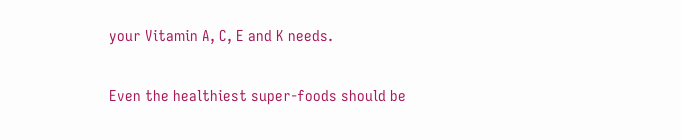your Vitamin A, C, E and K needs.

Even the healthiest super-foods should be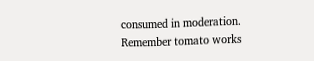consumed in moderation. Remember tomato works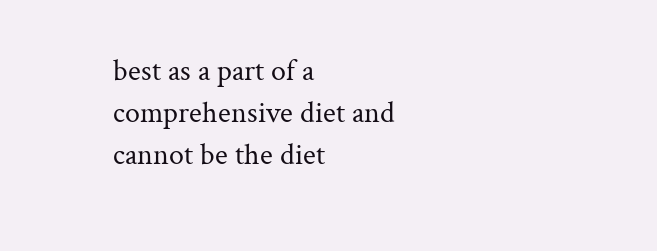best as a part of a comprehensive diet and cannot be the diet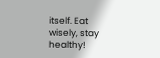itself. Eat wisely, stay healthy!